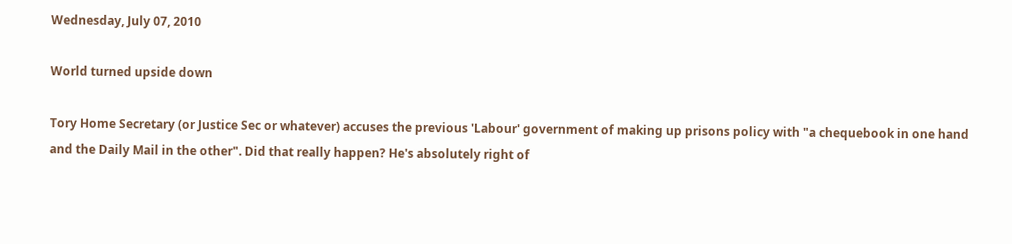Wednesday, July 07, 2010

World turned upside down

Tory Home Secretary (or Justice Sec or whatever) accuses the previous 'Labour' government of making up prisons policy with "a chequebook in one hand and the Daily Mail in the other". Did that really happen? He's absolutely right of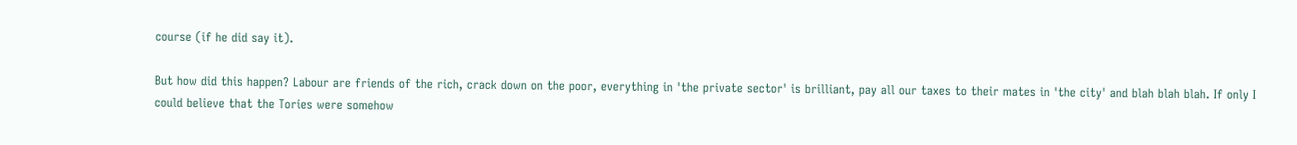course (if he did say it).

But how did this happen? Labour are friends of the rich, crack down on the poor, everything in 'the private sector' is brilliant, pay all our taxes to their mates in 'the city' and blah blah blah. If only I could believe that the Tories were somehow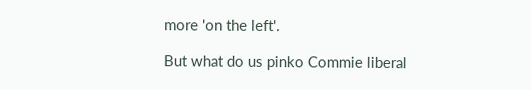more 'on the left'.

But what do us pinko Commie liberal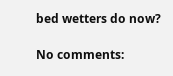bed wetters do now?

No comments: